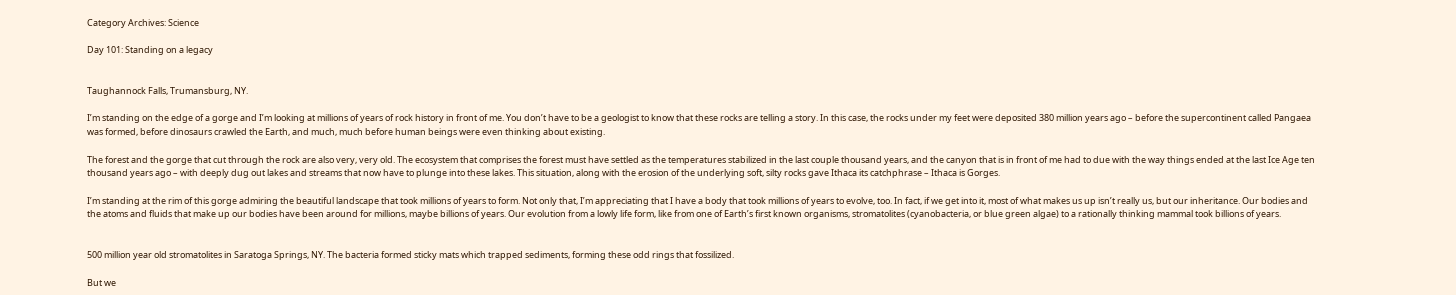Category Archives: Science

Day 101: Standing on a legacy


Taughannock Falls, Trumansburg, NY.

I’m standing on the edge of a gorge and I’m looking at millions of years of rock history in front of me. You don’t have to be a geologist to know that these rocks are telling a story. In this case, the rocks under my feet were deposited 380 million years ago – before the supercontinent called Pangaea was formed, before dinosaurs crawled the Earth, and much, much before human beings were even thinking about existing.

The forest and the gorge that cut through the rock are also very, very old. The ecosystem that comprises the forest must have settled as the temperatures stabilized in the last couple thousand years, and the canyon that is in front of me had to due with the way things ended at the last Ice Age ten thousand years ago – with deeply dug out lakes and streams that now have to plunge into these lakes. This situation, along with the erosion of the underlying soft, silty rocks gave Ithaca its catchphrase – Ithaca is Gorges.

I’m standing at the rim of this gorge admiring the beautiful landscape that took millions of years to form. Not only that, I’m appreciating that I have a body that took millions of years to evolve, too. In fact, if we get into it, most of what makes us up isn’t really us, but our inheritance. Our bodies and the atoms and fluids that make up our bodies have been around for millions, maybe billions of years. Our evolution from a lowly life form, like from one of Earth’s first known organisms, stromatolites (cyanobacteria, or blue green algae) to a rationally thinking mammal took billions of years.


500 million year old stromatolites in Saratoga Springs, NY. The bacteria formed sticky mats which trapped sediments, forming these odd rings that fossilized.

But we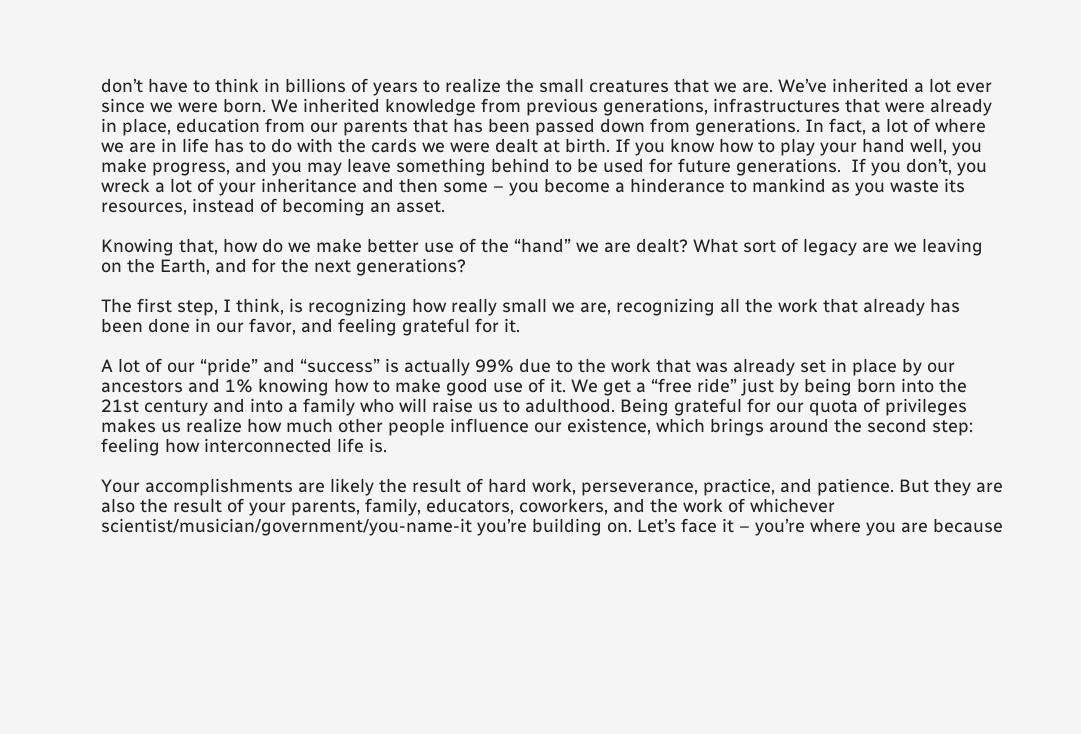don’t have to think in billions of years to realize the small creatures that we are. We’ve inherited a lot ever since we were born. We inherited knowledge from previous generations, infrastructures that were already in place, education from our parents that has been passed down from generations. In fact, a lot of where we are in life has to do with the cards we were dealt at birth. If you know how to play your hand well, you make progress, and you may leave something behind to be used for future generations.  If you don’t, you wreck a lot of your inheritance and then some – you become a hinderance to mankind as you waste its resources, instead of becoming an asset.

Knowing that, how do we make better use of the “hand” we are dealt? What sort of legacy are we leaving on the Earth, and for the next generations?

The first step, I think, is recognizing how really small we are, recognizing all the work that already has been done in our favor, and feeling grateful for it.

A lot of our “pride” and “success” is actually 99% due to the work that was already set in place by our ancestors and 1% knowing how to make good use of it. We get a “free ride” just by being born into the 21st century and into a family who will raise us to adulthood. Being grateful for our quota of privileges makes us realize how much other people influence our existence, which brings around the second step: feeling how interconnected life is.

Your accomplishments are likely the result of hard work, perseverance, practice, and patience. But they are also the result of your parents, family, educators, coworkers, and the work of whichever scientist/musician/government/you-name-it you’re building on. Let’s face it – you’re where you are because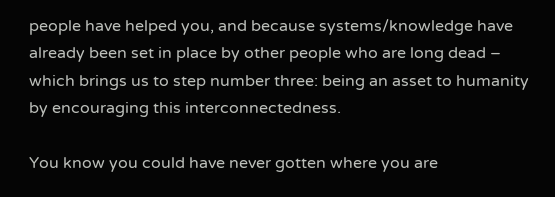people have helped you, and because systems/knowledge have already been set in place by other people who are long dead – which brings us to step number three: being an asset to humanity by encouraging this interconnectedness.

You know you could have never gotten where you are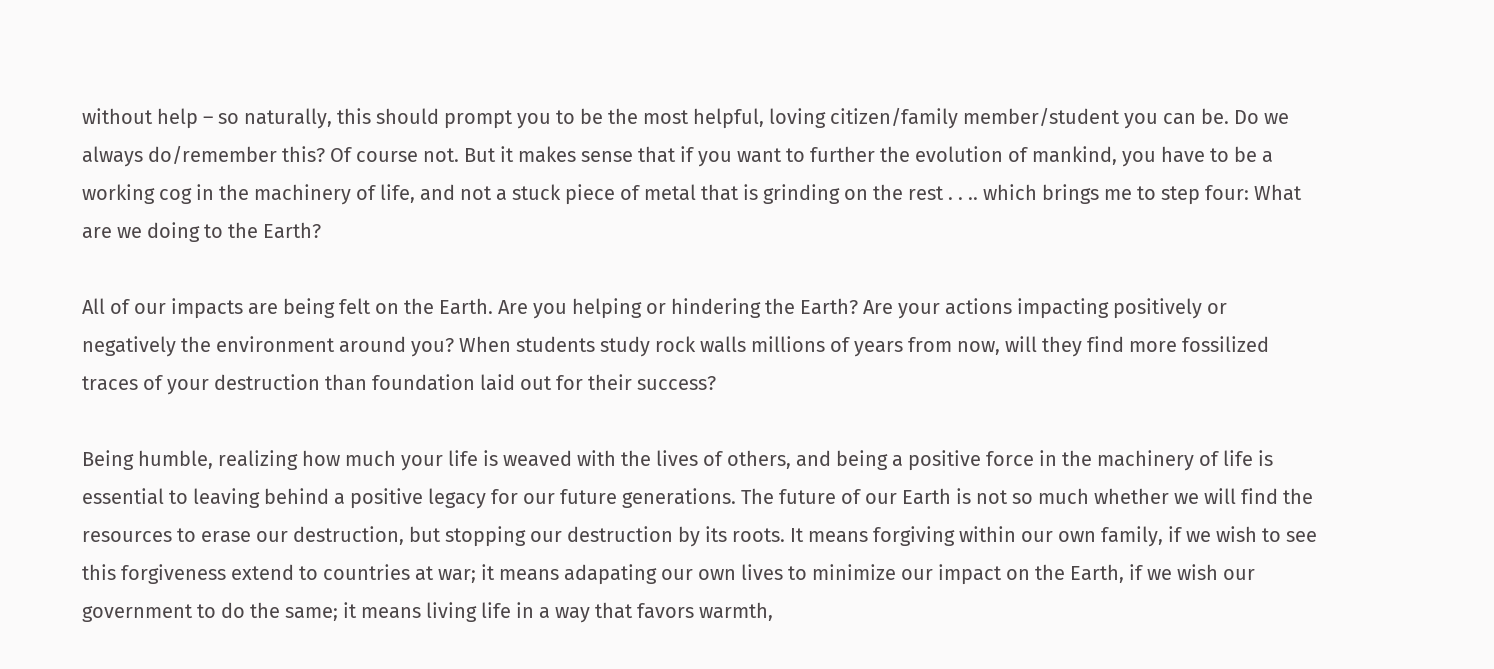without help – so naturally, this should prompt you to be the most helpful, loving citizen/family member/student you can be. Do we always do/remember this? Of course not. But it makes sense that if you want to further the evolution of mankind, you have to be a working cog in the machinery of life, and not a stuck piece of metal that is grinding on the rest . . .. which brings me to step four: What are we doing to the Earth?

All of our impacts are being felt on the Earth. Are you helping or hindering the Earth? Are your actions impacting positively or negatively the environment around you? When students study rock walls millions of years from now, will they find more fossilized traces of your destruction than foundation laid out for their success?

Being humble, realizing how much your life is weaved with the lives of others, and being a positive force in the machinery of life is essential to leaving behind a positive legacy for our future generations. The future of our Earth is not so much whether we will find the resources to erase our destruction, but stopping our destruction by its roots. It means forgiving within our own family, if we wish to see this forgiveness extend to countries at war; it means adapating our own lives to minimize our impact on the Earth, if we wish our government to do the same; it means living life in a way that favors warmth,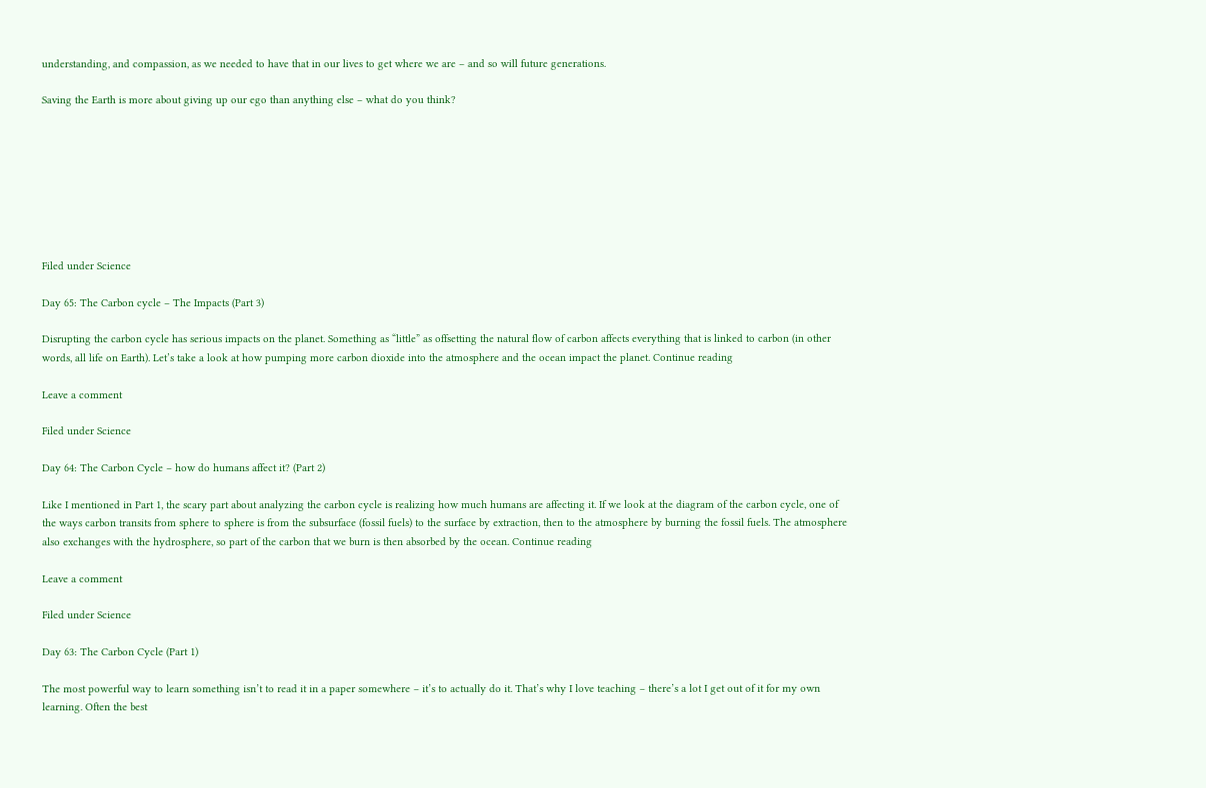understanding, and compassion, as we needed to have that in our lives to get where we are – and so will future generations.

Saving the Earth is more about giving up our ego than anything else – what do you think?








Filed under Science

Day 65: The Carbon cycle – The Impacts (Part 3)

Disrupting the carbon cycle has serious impacts on the planet. Something as “little” as offsetting the natural flow of carbon affects everything that is linked to carbon (in other words, all life on Earth). Let’s take a look at how pumping more carbon dioxide into the atmosphere and the ocean impact the planet. Continue reading

Leave a comment

Filed under Science

Day 64: The Carbon Cycle – how do humans affect it? (Part 2)

Like I mentioned in Part 1, the scary part about analyzing the carbon cycle is realizing how much humans are affecting it. If we look at the diagram of the carbon cycle, one of the ways carbon transits from sphere to sphere is from the subsurface (fossil fuels) to the surface by extraction, then to the atmosphere by burning the fossil fuels. The atmosphere also exchanges with the hydrosphere, so part of the carbon that we burn is then absorbed by the ocean. Continue reading

Leave a comment

Filed under Science

Day 63: The Carbon Cycle (Part 1)

The most powerful way to learn something isn’t to read it in a paper somewhere – it’s to actually do it. That’s why I love teaching – there’s a lot I get out of it for my own learning. Often the best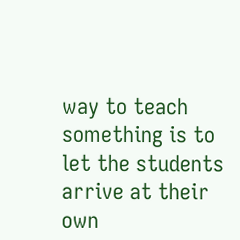way to teach something is to let the students arrive at their own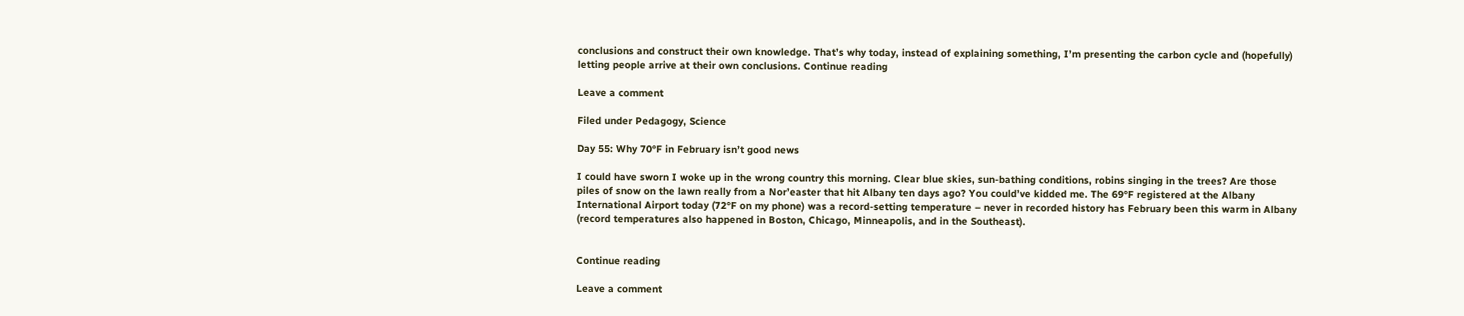conclusions and construct their own knowledge. That’s why today, instead of explaining something, I’m presenting the carbon cycle and (hopefully) letting people arrive at their own conclusions. Continue reading

Leave a comment

Filed under Pedagogy, Science

Day 55: Why 70°F in February isn’t good news

I could have sworn I woke up in the wrong country this morning. Clear blue skies, sun-bathing conditions, robins singing in the trees? Are those piles of snow on the lawn really from a Nor’easter that hit Albany ten days ago? You could’ve kidded me. The 69°F registered at the Albany International Airport today (72°F on my phone) was a record-setting temperature – never in recorded history has February been this warm in Albany (record temperatures also happened in Boston, Chicago, Minneapolis, and in the Southeast).


Continue reading

Leave a comment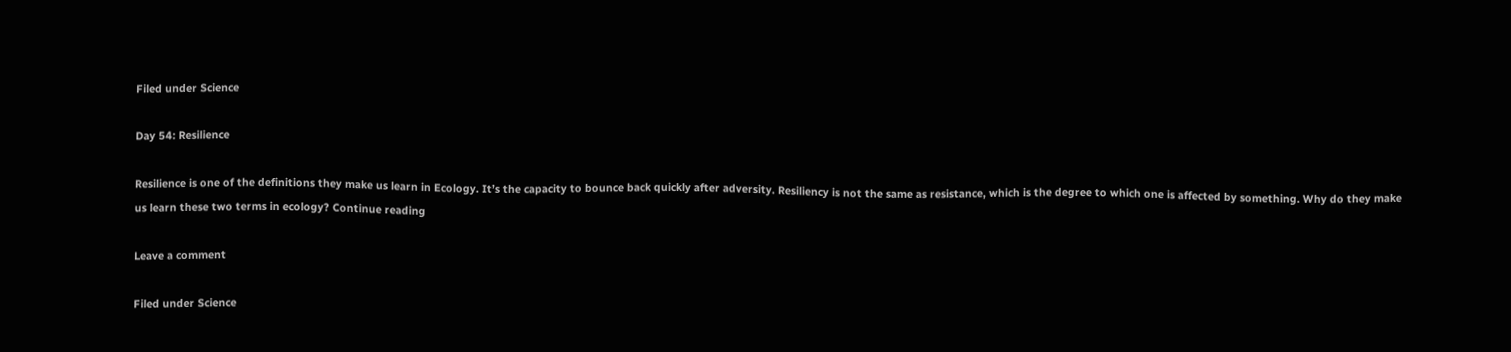Filed under Science

Day 54: Resilience

Resilience is one of the definitions they make us learn in Ecology. It’s the capacity to bounce back quickly after adversity. Resiliency is not the same as resistance, which is the degree to which one is affected by something. Why do they make us learn these two terms in ecology? Continue reading

Leave a comment

Filed under Science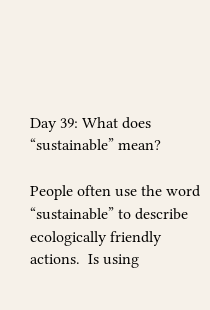Day 39: What does “sustainable” mean?

People often use the word “sustainable” to describe ecologically friendly actions.  Is using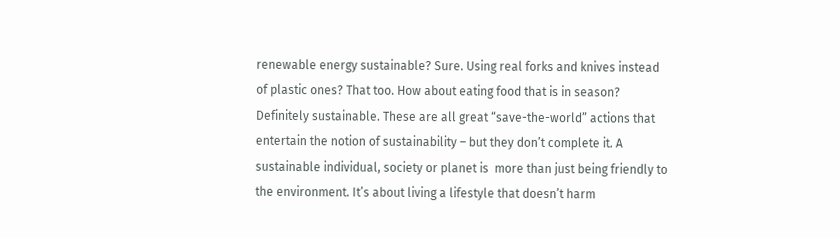renewable energy sustainable? Sure. Using real forks and knives instead of plastic ones? That too. How about eating food that is in season? Definitely sustainable. These are all great “save-the-world” actions that entertain the notion of sustainability – but they don’t complete it. A sustainable individual, society or planet is  more than just being friendly to the environment. It’s about living a lifestyle that doesn’t harm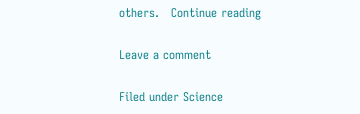others.   Continue reading

Leave a comment

Filed under Science